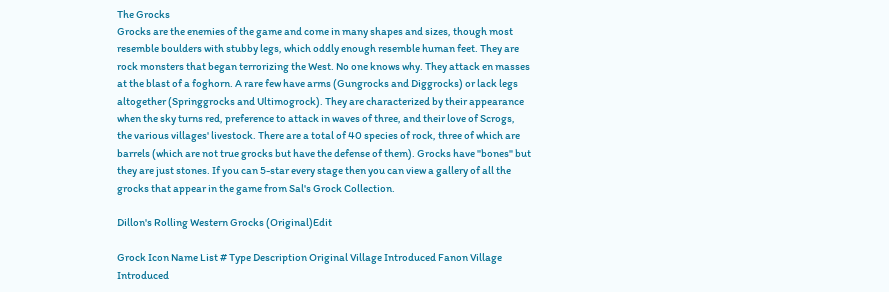The Grocks
Grocks are the enemies of the game and come in many shapes and sizes, though most resemble boulders with stubby legs, which oddly enough resemble human feet. They are rock monsters that began terrorizing the West. No one knows why. They attack en masses at the blast of a foghorn. A rare few have arms (Gungrocks and Diggrocks) or lack legs altogether (Springgrocks and Ultimogrock). They are characterized by their appearance when the sky turns red, preference to attack in waves of three, and their love of Scrogs, the various villages' livestock. There are a total of 40 species of rock, three of which are barrels (which are not true grocks but have the defense of them). Grocks have "bones" but they are just stones. If you can 5-star every stage then you can view a gallery of all the grocks that appear in the game from Sal's Grock Collection.

Dillon's Rolling Western Grocks (Original)Edit

Grock Icon Name List # Type Description Original Village Introduced Fanon Village Introduced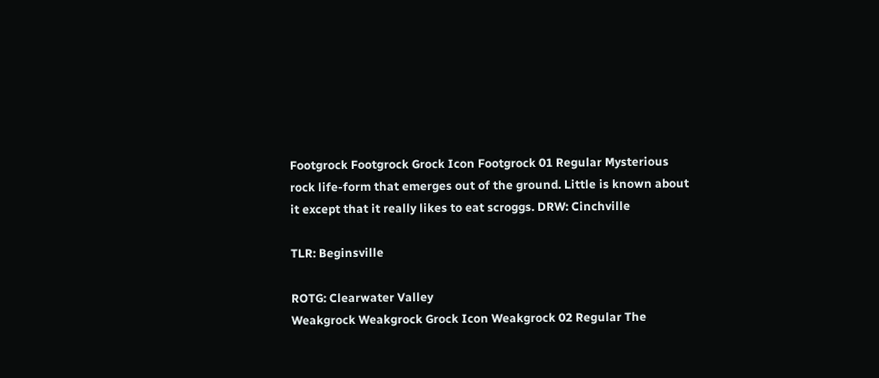Footgrock Footgrock Grock Icon Footgrock 01 Regular Mysterious rock life-form that emerges out of the ground. Little is known about it except that it really likes to eat scroggs. DRW: Cinchville

TLR: Beginsville

ROTG: Clearwater Valley
Weakgrock Weakgrock Grock Icon Weakgrock 02 Regular The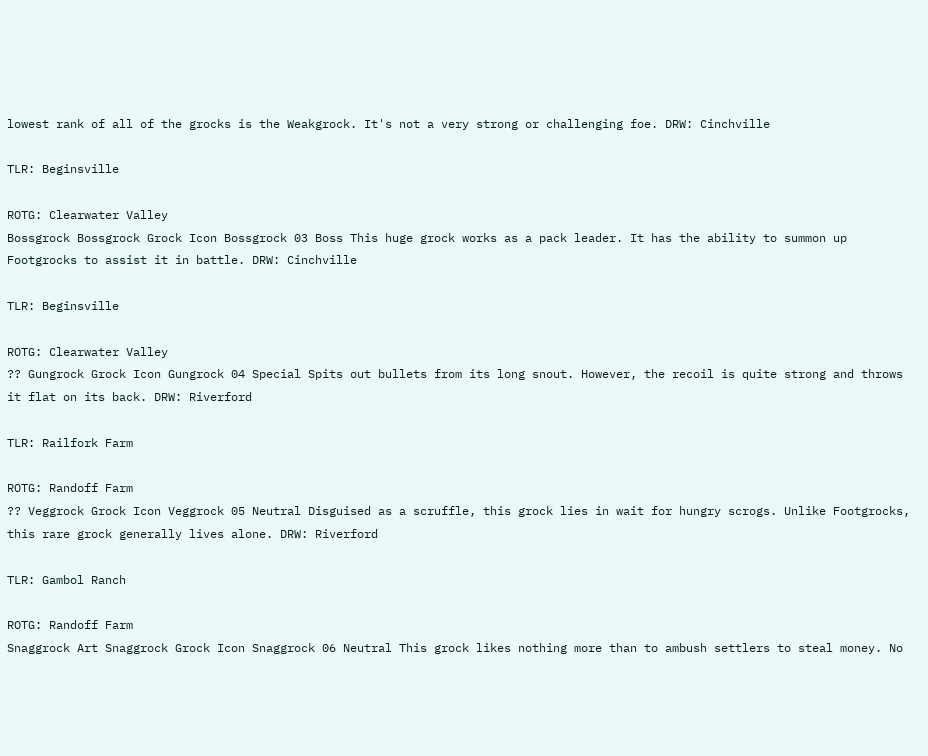lowest rank of all of the grocks is the Weakgrock. It's not a very strong or challenging foe. DRW: Cinchville

TLR: Beginsville

ROTG: Clearwater Valley
Bossgrock Bossgrock Grock Icon Bossgrock 03 Boss This huge grock works as a pack leader. It has the ability to summon up Footgrocks to assist it in battle. DRW: Cinchville

TLR: Beginsville

ROTG: Clearwater Valley
?? Gungrock Grock Icon Gungrock 04 Special Spits out bullets from its long snout. However, the recoil is quite strong and throws it flat on its back. DRW: Riverford

TLR: Railfork Farm

ROTG: Randoff Farm
?? Veggrock Grock Icon Veggrock 05 Neutral Disguised as a scruffle, this grock lies in wait for hungry scrogs. Unlike Footgrocks, this rare grock generally lives alone. DRW: Riverford

TLR: Gambol Ranch

ROTG: Randoff Farm
Snaggrock Art Snaggrock Grock Icon Snaggrock 06 Neutral This grock likes nothing more than to ambush settlers to steal money. No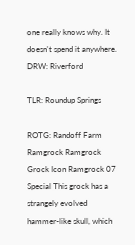one really knows why. It doesn't spend it anywhere. DRW: Riverford

TLR: Roundup Springs

ROTG: Randoff Farm
Ramgrock Ramgrock Grock Icon Ramgrock 07 Special This grock has a strangely evolved hammer-like skull, which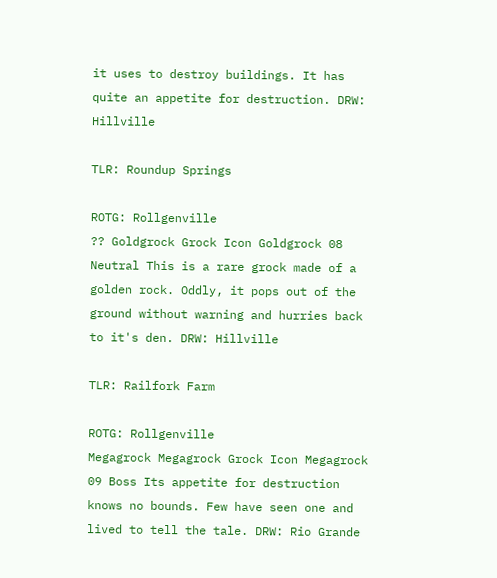it uses to destroy buildings. It has quite an appetite for destruction. DRW: Hillville

TLR: Roundup Springs

ROTG: Rollgenville
?? Goldgrock Grock Icon Goldgrock 08 Neutral This is a rare grock made of a golden rock. Oddly, it pops out of the ground without warning and hurries back to it's den. DRW: Hillville

TLR: Railfork Farm

ROTG: Rollgenville
Megagrock Megagrock Grock Icon Megagrock 09 Boss Its appetite for destruction knows no bounds. Few have seen one and lived to tell the tale. DRW: Rio Grande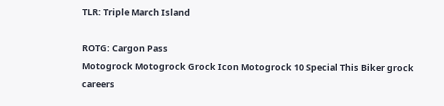TLR: Triple March Island

ROTG: Cargon Pass
Motogrock Motogrock Grock Icon Motogrock 10 Special This Biker grock careers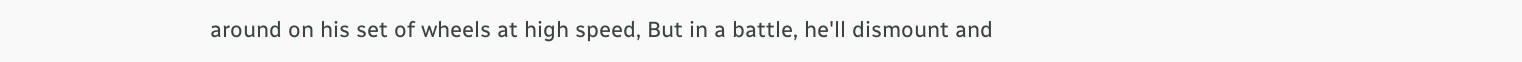around on his set of wheels at high speed, But in a battle, he'll dismount and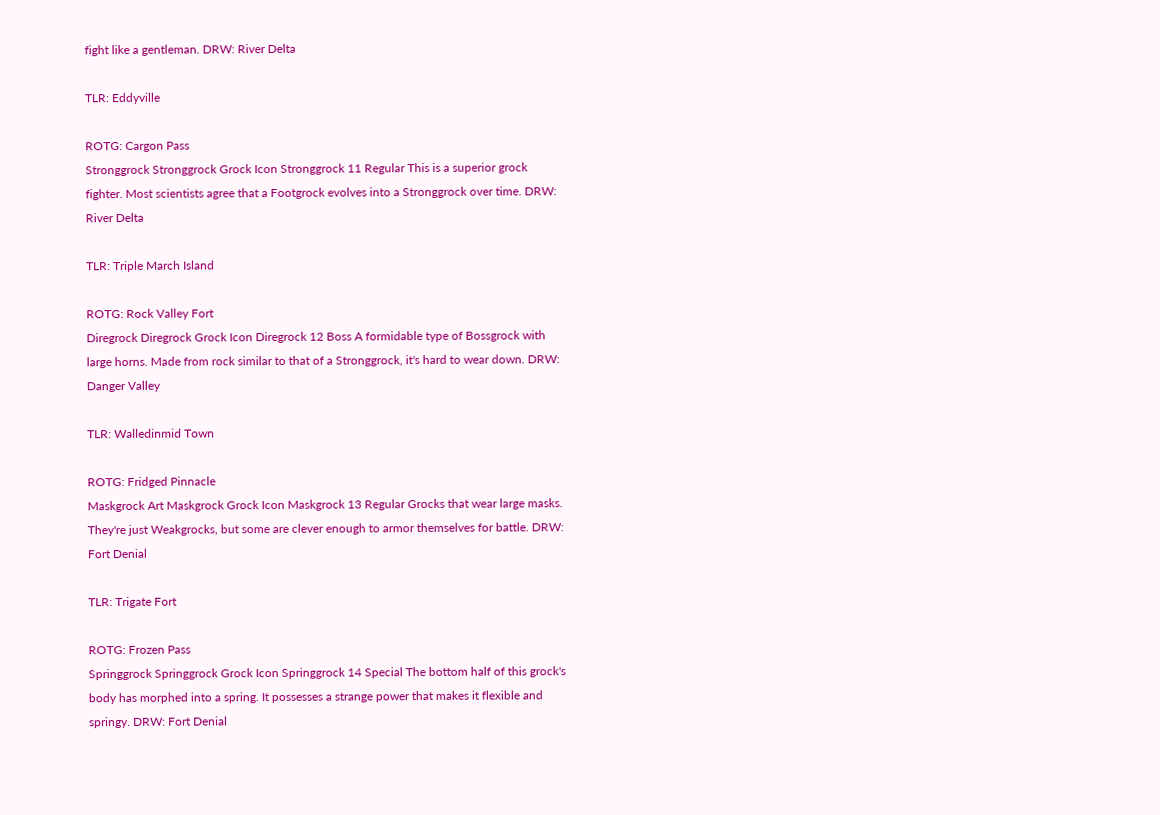fight like a gentleman. DRW: River Delta

TLR: Eddyville

ROTG: Cargon Pass
Stronggrock Stronggrock Grock Icon Stronggrock 11 Regular This is a superior grock fighter. Most scientists agree that a Footgrock evolves into a Stronggrock over time. DRW: River Delta

TLR: Triple March Island

ROTG: Rock Valley Fort
Diregrock Diregrock Grock Icon Diregrock 12 Boss A formidable type of Bossgrock with large horns. Made from rock similar to that of a Stronggrock, it's hard to wear down. DRW: Danger Valley

TLR: Walledinmid Town

ROTG: Fridged Pinnacle
Maskgrock Art Maskgrock Grock Icon Maskgrock 13 Regular Grocks that wear large masks. They're just Weakgrocks, but some are clever enough to armor themselves for battle. DRW: Fort Denial

TLR: Trigate Fort

ROTG: Frozen Pass
Springgrock Springgrock Grock Icon Springgrock 14 Special The bottom half of this grock's body has morphed into a spring. It possesses a strange power that makes it flexible and springy. DRW: Fort Denial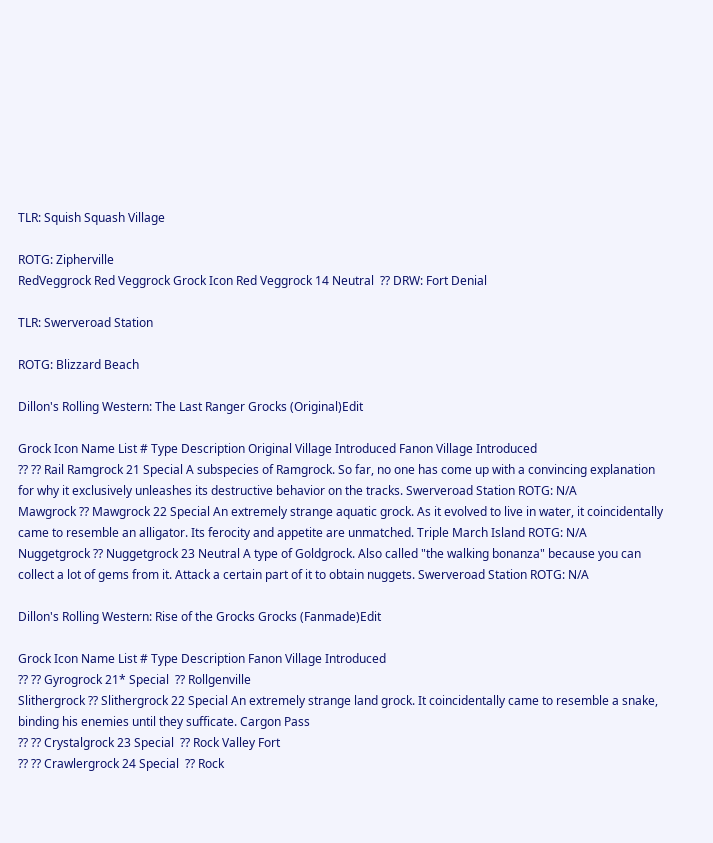TLR: Squish Squash Village

ROTG: Zipherville
RedVeggrock Red Veggrock Grock Icon Red Veggrock 14 Neutral  ?? DRW: Fort Denial

TLR: Swerveroad Station

ROTG: Blizzard Beach

Dillon's Rolling Western: The Last Ranger Grocks (Original)Edit

Grock Icon Name List # Type Description Original Village Introduced Fanon Village Introduced
?? ?? Rail Ramgrock 21 Special A subspecies of Ramgrock. So far, no one has come up with a convincing explanation for why it exclusively unleashes its destructive behavior on the tracks. Swerveroad Station ROTG: N/A
Mawgrock ?? Mawgrock 22 Special An extremely strange aquatic grock. As it evolved to live in water, it coincidentally came to resemble an alligator. Its ferocity and appetite are unmatched. Triple March Island ROTG: N/A
Nuggetgrock ?? Nuggetgrock 23 Neutral A type of Goldgrock. Also called "the walking bonanza" because you can collect a lot of gems from it. Attack a certain part of it to obtain nuggets. Swerveroad Station ROTG: N/A

Dillon's Rolling Western: Rise of the Grocks Grocks (Fanmade)Edit

Grock Icon Name List # Type Description Fanon Village Introduced
?? ?? Gyrogrock 21* Special  ?? Rollgenville
Slithergrock ?? Slithergrock 22 Special An extremely strange land grock. It coincidentally came to resemble a snake, binding his enemies until they sufficate. Cargon Pass
?? ?? Crystalgrock 23 Special  ?? Rock Valley Fort
?? ?? Crawlergrock 24 Special  ?? Rock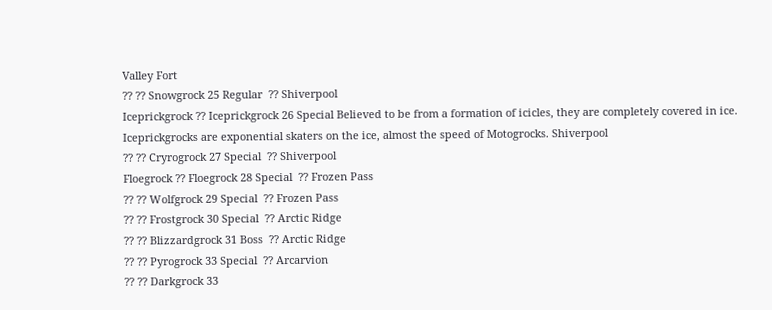Valley Fort
?? ?? Snowgrock 25 Regular  ?? Shiverpool
Iceprickgrock ?? Iceprickgrock 26 Special Believed to be from a formation of icicles, they are completely covered in ice. Iceprickgrocks are exponential skaters on the ice, almost the speed of Motogrocks. Shiverpool
?? ?? Cryrogrock 27 Special  ?? Shiverpool
Floegrock ?? Floegrock 28 Special  ?? Frozen Pass
?? ?? Wolfgrock 29 Special  ?? Frozen Pass
?? ?? Frostgrock 30 Special  ?? Arctic Ridge
?? ?? Blizzardgrock 31 Boss  ?? Arctic Ridge
?? ?? Pyrogrock 33 Special  ?? Arcarvion
?? ?? Darkgrock 33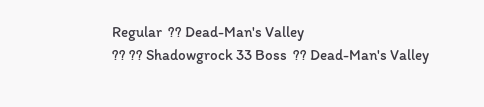Regular  ?? Dead-Man's Valley
?? ?? Shadowgrock 33 Boss  ?? Dead-Man's Valley